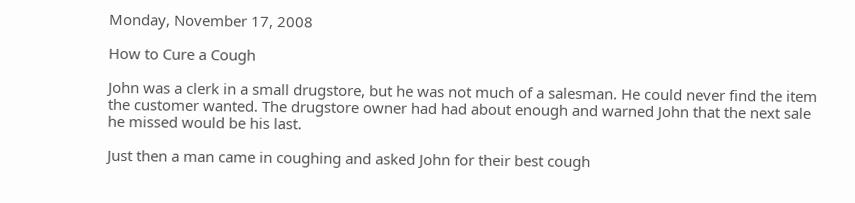Monday, November 17, 2008

How to Cure a Cough

John was a clerk in a small drugstore, but he was not much of a salesman. He could never find the item the customer wanted. The drugstore owner had had about enough and warned John that the next sale he missed would be his last.

Just then a man came in coughing and asked John for their best cough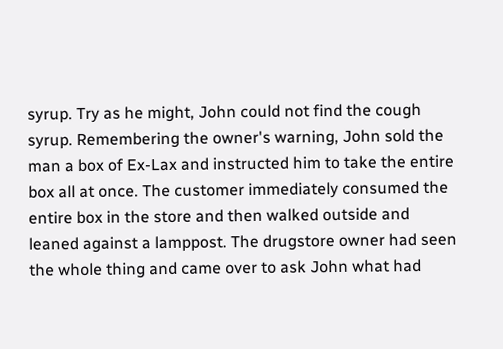syrup. Try as he might, John could not find the cough syrup. Remembering the owner's warning, John sold the man a box of Ex-Lax and instructed him to take the entire box all at once. The customer immediately consumed the entire box in the store and then walked outside and leaned against a lamppost. The drugstore owner had seen the whole thing and came over to ask John what had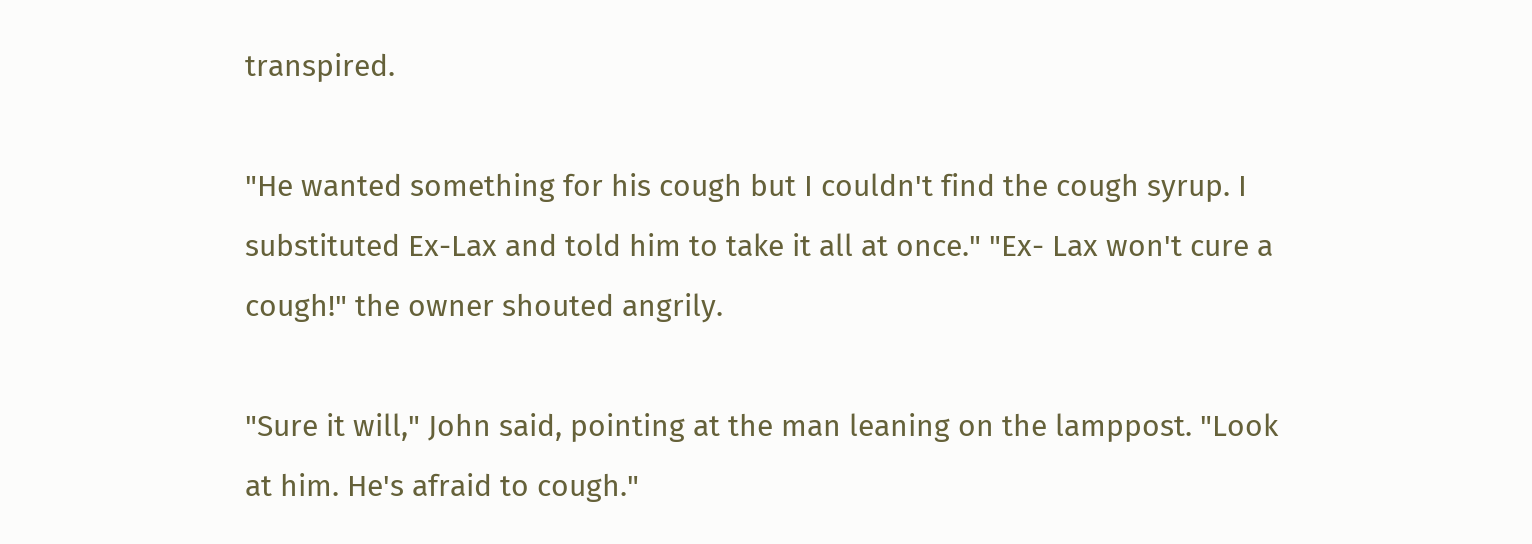transpired.

"He wanted something for his cough but I couldn't find the cough syrup. I substituted Ex-Lax and told him to take it all at once." "Ex- Lax won't cure a cough!" the owner shouted angrily.

"Sure it will," John said, pointing at the man leaning on the lamppost. "Look at him. He's afraid to cough."